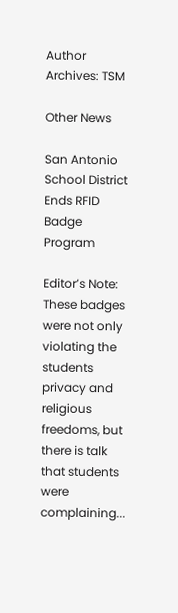Author Archives: TSM

Other News

San Antonio School District Ends RFID Badge Program

Editor’s Note: These badges were not only violating the students privacy and religious freedoms, but there is talk that students were complaining...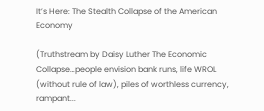It’s Here: The Stealth Collapse of the American Economy

(Truthstream by Daisy Luther The Economic Collapse…people envision bank runs, life WROL (without rule of law), piles of worthless currency, rampant...